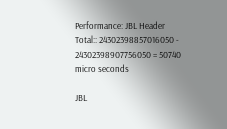Performance: JBL Header Total:: 24302398857016050 - 24302398907756050 = 50740 micro seconds

JBL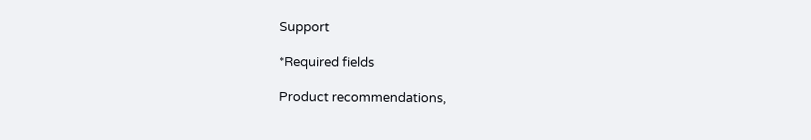Support

*Required fields

Product recommendations,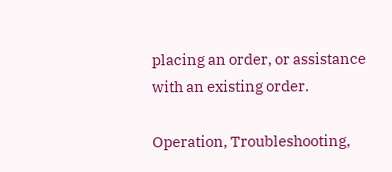placing an order, or assistance with an existing order.

Operation, Troubleshooting,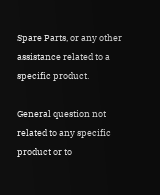Spare Parts, or any other assistance related to a specific product.

General question not related to any specific product or to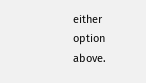either option above.